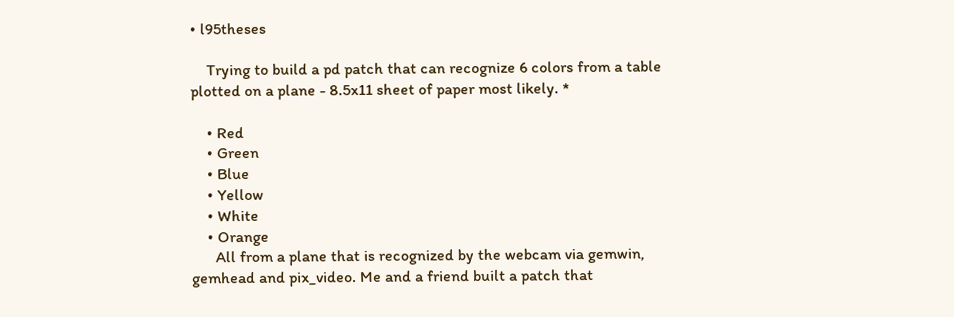• l95theses

    Trying to build a pd patch that can recognize 6 colors from a table plotted on a plane - 8.5x11 sheet of paper most likely. *

    • Red
    • Green
    • Blue
    • Yellow
    • White
    • Orange
      All from a plane that is recognized by the webcam via gemwin, gemhead and pix_video. Me and a friend built a patch that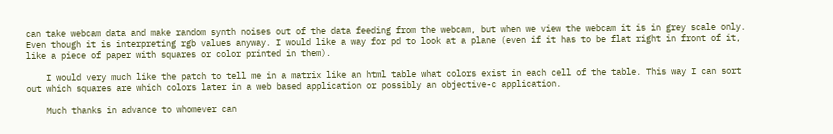can take webcam data and make random synth noises out of the data feeding from the webcam, but when we view the webcam it is in grey scale only. Even though it is interpreting rgb values anyway. I would like a way for pd to look at a plane (even if it has to be flat right in front of it, like a piece of paper with squares or color printed in them).

    I would very much like the patch to tell me in a matrix like an html table what colors exist in each cell of the table. This way I can sort out which squares are which colors later in a web based application or possibly an objective-c application.

    Much thanks in advance to whomever can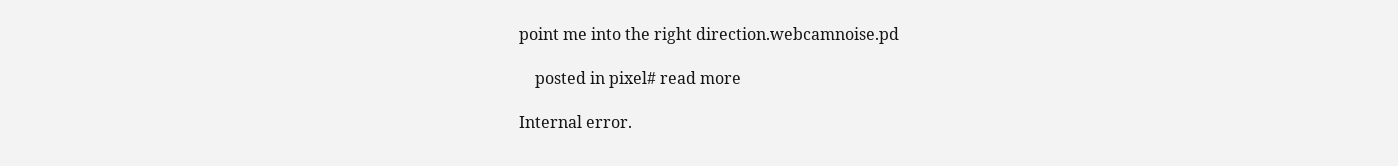point me into the right direction.webcamnoise.pd

    posted in pixel# read more

Internal error.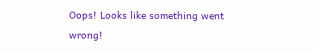Oops! Looks like something went wrong!